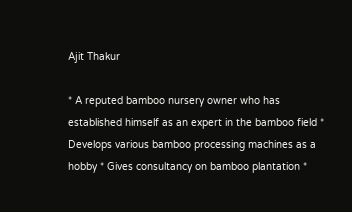Ajit Thakur

* A reputed bamboo nursery owner who has established himself as an expert in the bamboo field * Develops various bamboo processing machines as a hobby * Gives consultancy on bamboo plantation *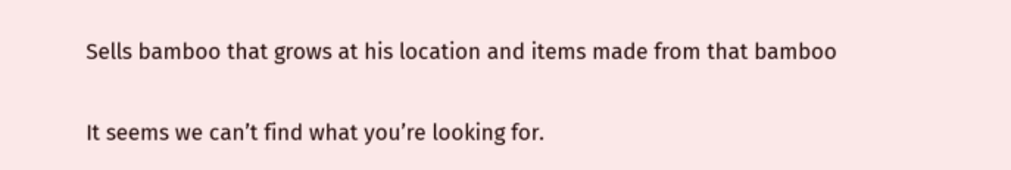Sells bamboo that grows at his location and items made from that bamboo

It seems we can’t find what you’re looking for.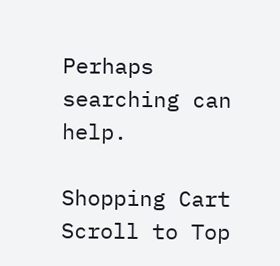Perhaps searching can help.

Shopping Cart
Scroll to Top